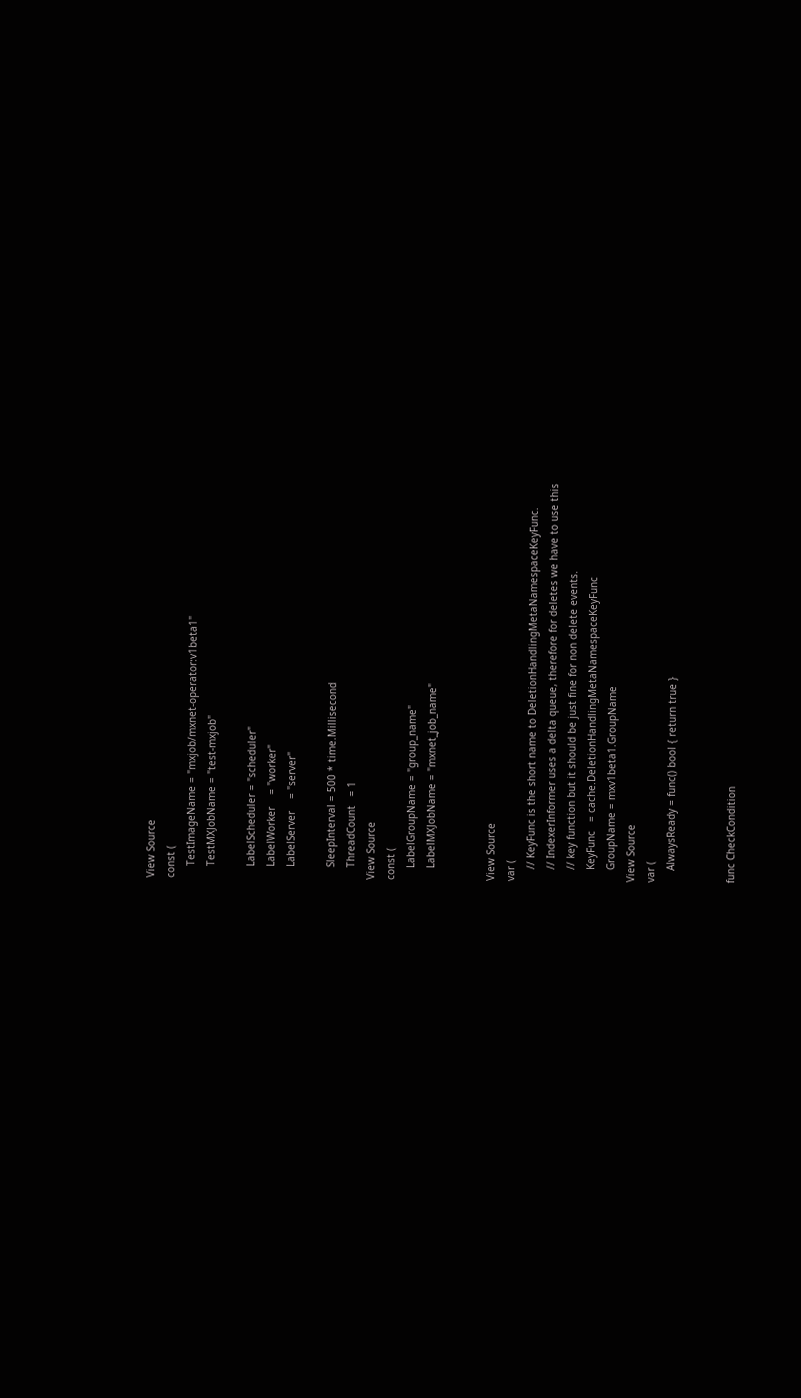View Source
const (
    TestImageName = "mxjob/mxnet-operator:v1beta1"
    TestMXJobName = "test-mxjob"

    LabelScheduler = "scheduler"
    LabelWorker    = "worker"
    LabelServer    = "server"

    SleepInterval = 500 * time.Millisecond
    ThreadCount   = 1
View Source
const (
    LabelGroupName = "group_name"
    LabelMXJobName = "mxnet_job_name"


View Source
var (
    // KeyFunc is the short name to DeletionHandlingMetaNamespaceKeyFunc.
    // IndexerInformer uses a delta queue, therefore for deletes we have to use this
    // key function but it should be just fine for non delete events.
    KeyFunc   = cache.DeletionHandlingMetaNamespaceKeyFunc
    GroupName = mxv1beta1.GroupName
View Source
var (
    AlwaysReady = func() bool { return true }


func CheckCondition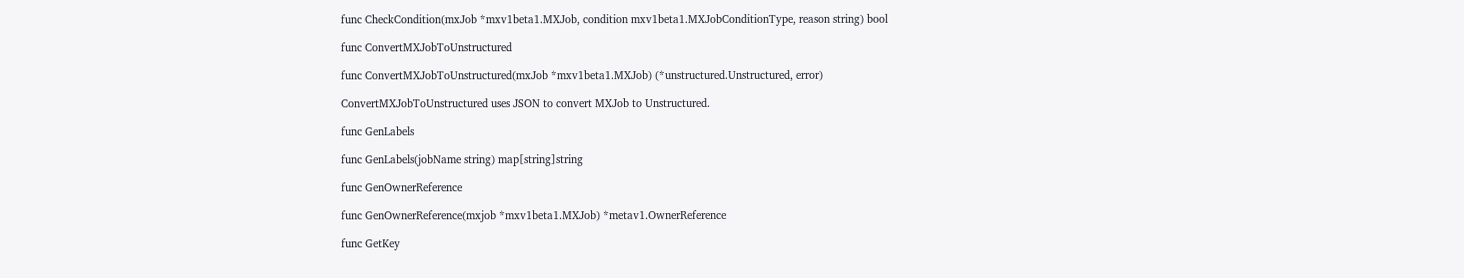func CheckCondition(mxJob *mxv1beta1.MXJob, condition mxv1beta1.MXJobConditionType, reason string) bool

func ConvertMXJobToUnstructured

func ConvertMXJobToUnstructured(mxJob *mxv1beta1.MXJob) (*unstructured.Unstructured, error)

ConvertMXJobToUnstructured uses JSON to convert MXJob to Unstructured.

func GenLabels

func GenLabels(jobName string) map[string]string

func GenOwnerReference

func GenOwnerReference(mxjob *mxv1beta1.MXJob) *metav1.OwnerReference

func GetKey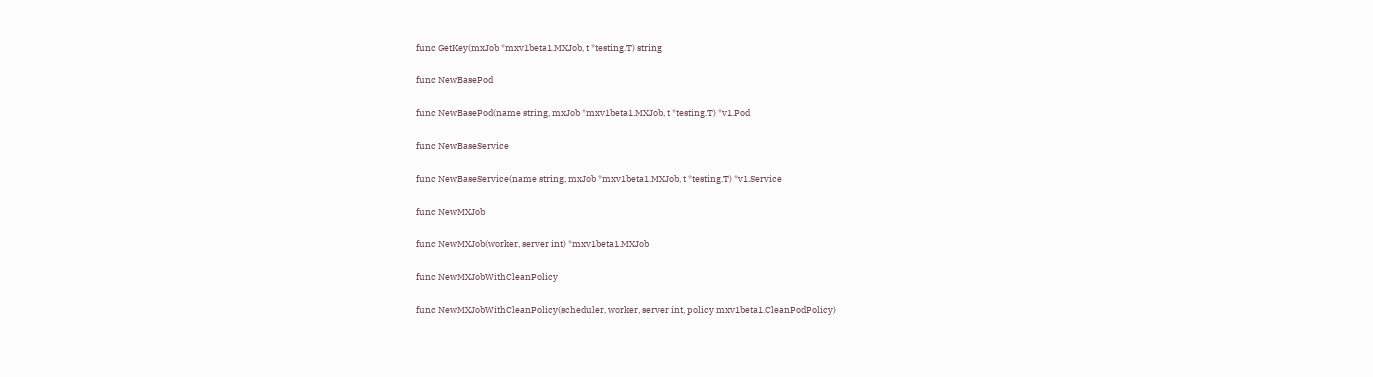func GetKey(mxJob *mxv1beta1.MXJob, t *testing.T) string

func NewBasePod

func NewBasePod(name string, mxJob *mxv1beta1.MXJob, t *testing.T) *v1.Pod

func NewBaseService

func NewBaseService(name string, mxJob *mxv1beta1.MXJob, t *testing.T) *v1.Service

func NewMXJob

func NewMXJob(worker, server int) *mxv1beta1.MXJob

func NewMXJobWithCleanPolicy

func NewMXJobWithCleanPolicy(scheduler, worker, server int, policy mxv1beta1.CleanPodPolicy)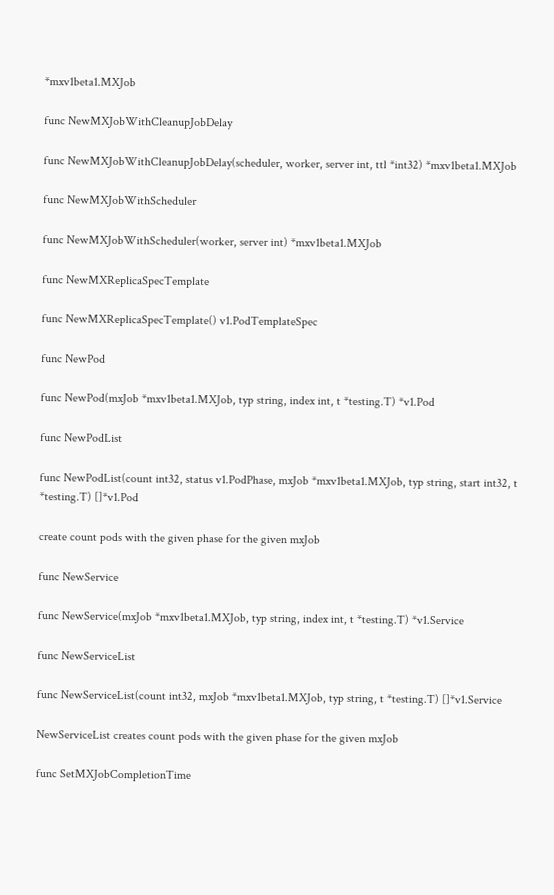*mxv1beta1.MXJob

func NewMXJobWithCleanupJobDelay

func NewMXJobWithCleanupJobDelay(scheduler, worker, server int, ttl *int32) *mxv1beta1.MXJob

func NewMXJobWithScheduler

func NewMXJobWithScheduler(worker, server int) *mxv1beta1.MXJob

func NewMXReplicaSpecTemplate

func NewMXReplicaSpecTemplate() v1.PodTemplateSpec

func NewPod

func NewPod(mxJob *mxv1beta1.MXJob, typ string, index int, t *testing.T) *v1.Pod

func NewPodList

func NewPodList(count int32, status v1.PodPhase, mxJob *mxv1beta1.MXJob, typ string, start int32, t *testing.T) []*v1.Pod

create count pods with the given phase for the given mxJob

func NewService

func NewService(mxJob *mxv1beta1.MXJob, typ string, index int, t *testing.T) *v1.Service

func NewServiceList

func NewServiceList(count int32, mxJob *mxv1beta1.MXJob, typ string, t *testing.T) []*v1.Service

NewServiceList creates count pods with the given phase for the given mxJob

func SetMXJobCompletionTime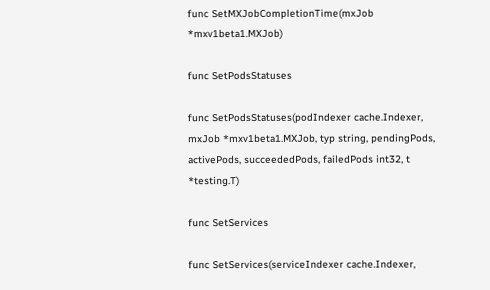func SetMXJobCompletionTime(mxJob *mxv1beta1.MXJob)

func SetPodsStatuses

func SetPodsStatuses(podIndexer cache.Indexer, mxJob *mxv1beta1.MXJob, typ string, pendingPods, activePods, succeededPods, failedPods int32, t *testing.T)

func SetServices

func SetServices(serviceIndexer cache.Indexer,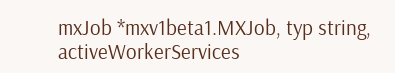mxJob *mxv1beta1.MXJob, typ string, activeWorkerServices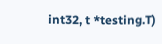int32, t *testing.T)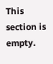This section is empty.